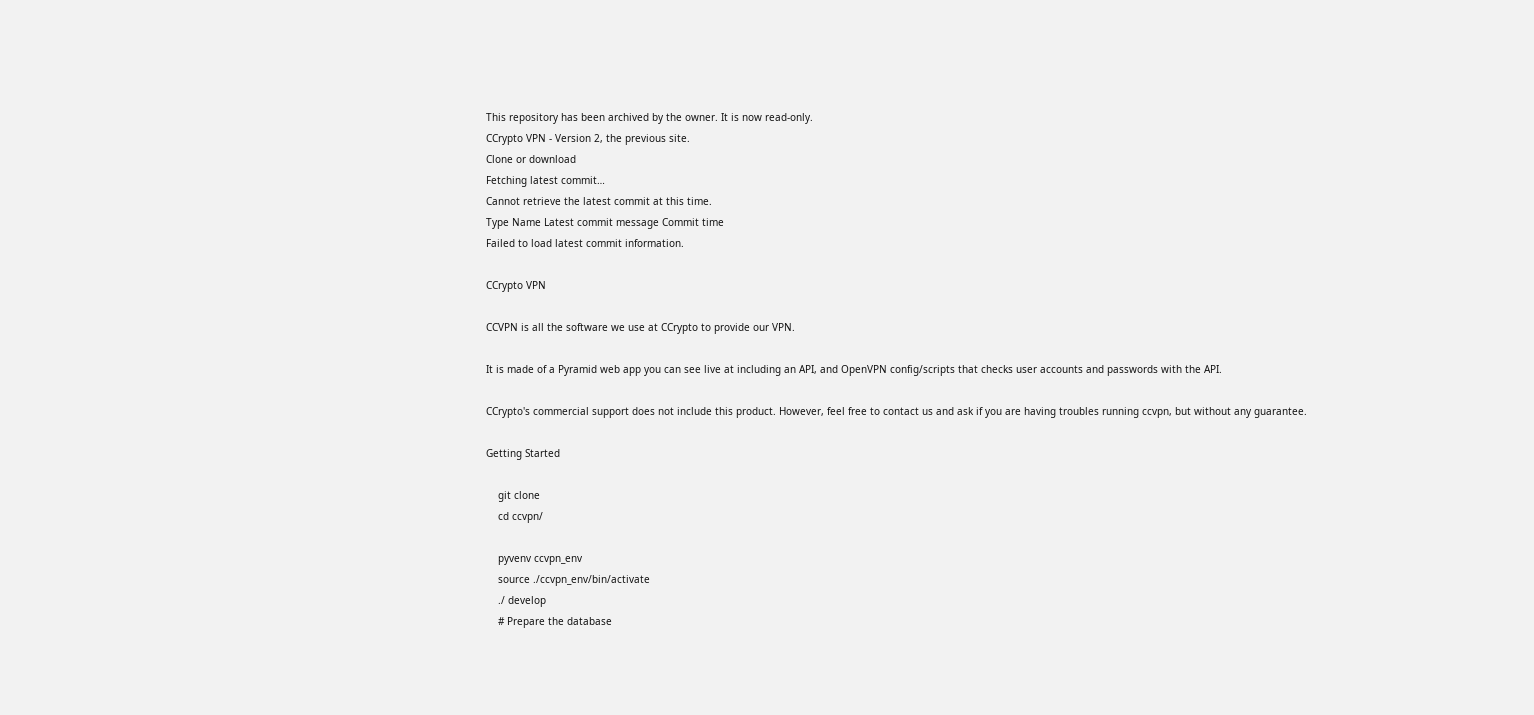This repository has been archived by the owner. It is now read-only.
CCrypto VPN - Version 2, the previous site.
Clone or download
Fetching latest commit…
Cannot retrieve the latest commit at this time.
Type Name Latest commit message Commit time
Failed to load latest commit information.

CCrypto VPN

CCVPN is all the software we use at CCrypto to provide our VPN.

It is made of a Pyramid web app you can see live at including an API, and OpenVPN config/scripts that checks user accounts and passwords with the API.

CCrypto's commercial support does not include this product. However, feel free to contact us and ask if you are having troubles running ccvpn, but without any guarantee.

Getting Started

    git clone
    cd ccvpn/

    pyvenv ccvpn_env
    source ./ccvpn_env/bin/activate
    ./ develop
    # Prepare the database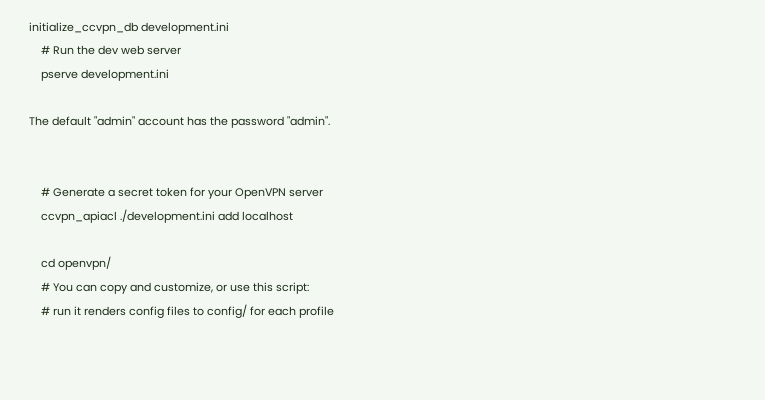initialize_ccvpn_db development.ini
    # Run the dev web server
    pserve development.ini

The default "admin" account has the password "admin".


    # Generate a secret token for your OpenVPN server
    ccvpn_apiacl ./development.ini add localhost

    cd openvpn/
    # You can copy and customize, or use this script:
    # run it renders config files to config/ for each profile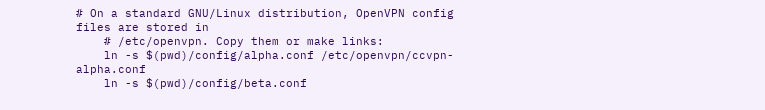# On a standard GNU/Linux distribution, OpenVPN config files are stored in
    # /etc/openvpn. Copy them or make links:
    ln -s $(pwd)/config/alpha.conf /etc/openvpn/ccvpn-alpha.conf
    ln -s $(pwd)/config/beta.conf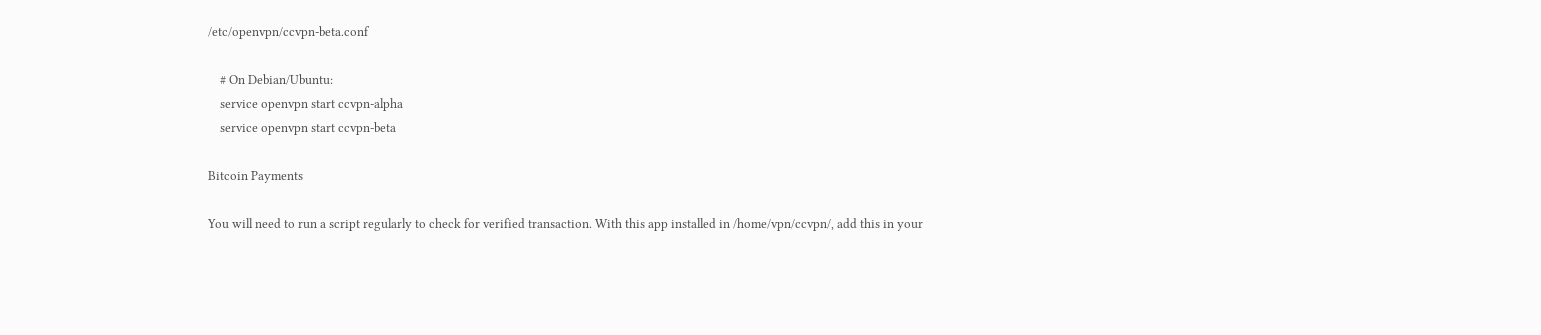/etc/openvpn/ccvpn-beta.conf

    # On Debian/Ubuntu:
    service openvpn start ccvpn-alpha
    service openvpn start ccvpn-beta

Bitcoin Payments

You will need to run a script regularly to check for verified transaction. With this app installed in /home/vpn/ccvpn/, add this in your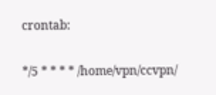crontab:

*/5 * * * * /home/vpn/ccvpn/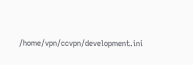/home/vpn/ccvpn/development.ini